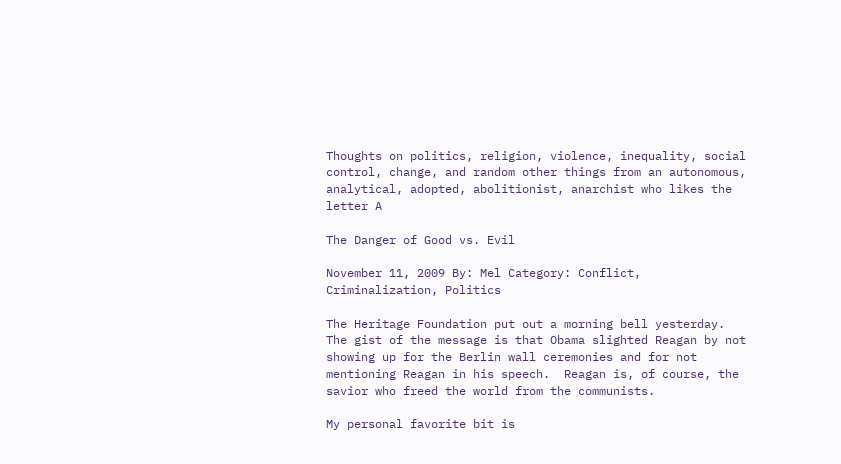Thoughts on politics, religion, violence, inequality, social control, change, and random other things from an autonomous, analytical, adopted, abolitionist, anarchist who likes the letter A

The Danger of Good vs. Evil

November 11, 2009 By: Mel Category: Conflict, Criminalization, Politics

The Heritage Foundation put out a morning bell yesterday.  The gist of the message is that Obama slighted Reagan by not showing up for the Berlin wall ceremonies and for not mentioning Reagan in his speech.  Reagan is, of course, the savior who freed the world from the communists.

My personal favorite bit is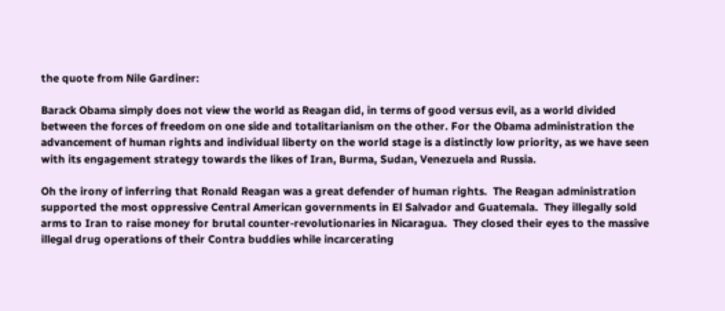the quote from Nile Gardiner:

Barack Obama simply does not view the world as Reagan did, in terms of good versus evil, as a world divided between the forces of freedom on one side and totalitarianism on the other. For the Obama administration the advancement of human rights and individual liberty on the world stage is a distinctly low priority, as we have seen with its engagement strategy towards the likes of Iran, Burma, Sudan, Venezuela and Russia.

Oh the irony of inferring that Ronald Reagan was a great defender of human rights.  The Reagan administration supported the most oppressive Central American governments in El Salvador and Guatemala.  They illegally sold arms to Iran to raise money for brutal counter-revolutionaries in Nicaragua.  They closed their eyes to the massive illegal drug operations of their Contra buddies while incarcerating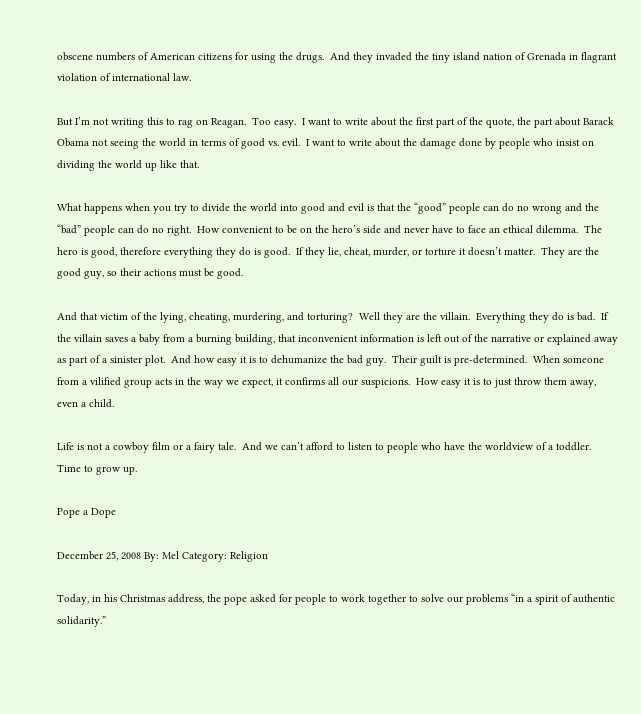obscene numbers of American citizens for using the drugs.  And they invaded the tiny island nation of Grenada in flagrant violation of international law.

But I’m not writing this to rag on Reagan.  Too easy.  I want to write about the first part of the quote, the part about Barack Obama not seeing the world in terms of good vs. evil.  I want to write about the damage done by people who insist on dividing the world up like that.

What happens when you try to divide the world into good and evil is that the “good” people can do no wrong and the “bad” people can do no right.  How convenient to be on the hero’s side and never have to face an ethical dilemma.  The hero is good, therefore everything they do is good.  If they lie, cheat, murder, or torture it doesn’t matter.  They are the good guy, so their actions must be good.

And that victim of the lying, cheating, murdering, and torturing?  Well they are the villain.  Everything they do is bad.  If the villain saves a baby from a burning building, that inconvenient information is left out of the narrative or explained away as part of a sinister plot.  And how easy it is to dehumanize the bad guy.  Their guilt is pre-determined.  When someone from a vilified group acts in the way we expect, it confirms all our suspicions.  How easy it is to just throw them away, even a child.

Life is not a cowboy film or a fairy tale.  And we can’t afford to listen to people who have the worldview of a toddler.  Time to grow up.

Pope a Dope

December 25, 2008 By: Mel Category: Religion

Today, in his Christmas address, the pope asked for people to work together to solve our problems “in a spirit of authentic solidarity.”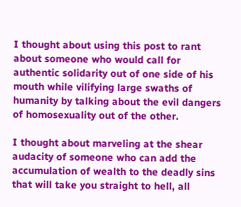I thought about using this post to rant about someone who would call for authentic solidarity out of one side of his mouth while vilifying large swaths of humanity by talking about the evil dangers of homosexuality out of the other.

I thought about marveling at the shear audacity of someone who can add the accumulation of wealth to the deadly sins that will take you straight to hell, all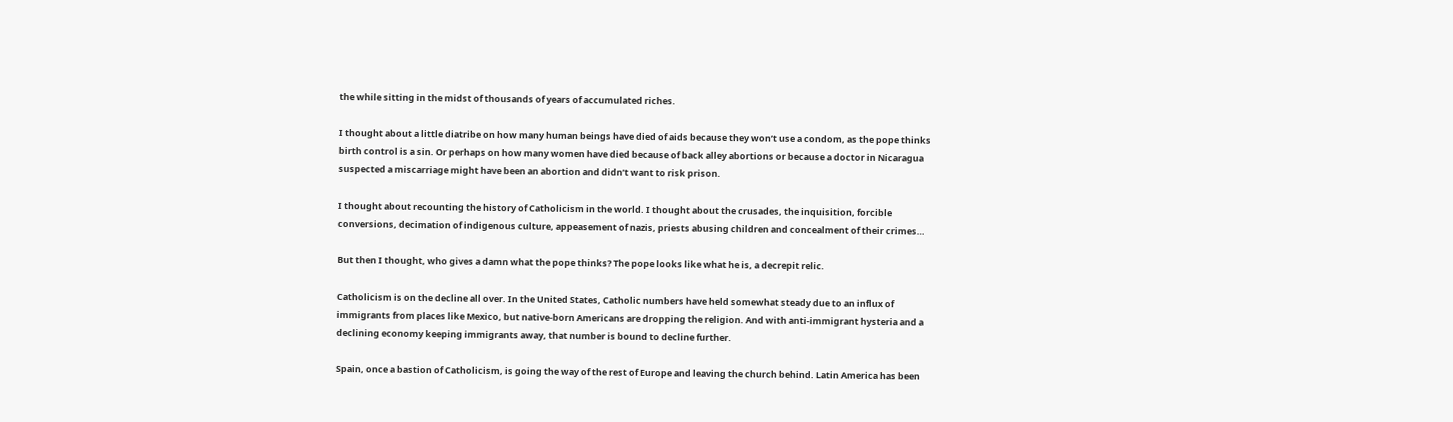the while sitting in the midst of thousands of years of accumulated riches.

I thought about a little diatribe on how many human beings have died of aids because they won’t use a condom, as the pope thinks birth control is a sin. Or perhaps on how many women have died because of back alley abortions or because a doctor in Nicaragua suspected a miscarriage might have been an abortion and didn’t want to risk prison.

I thought about recounting the history of Catholicism in the world. I thought about the crusades, the inquisition, forcible conversions, decimation of indigenous culture, appeasement of nazis, priests abusing children and concealment of their crimes…

But then I thought, who gives a damn what the pope thinks? The pope looks like what he is, a decrepit relic.

Catholicism is on the decline all over. In the United States, Catholic numbers have held somewhat steady due to an influx of immigrants from places like Mexico, but native-born Americans are dropping the religion. And with anti-immigrant hysteria and a declining economy keeping immigrants away, that number is bound to decline further.

Spain, once a bastion of Catholicism, is going the way of the rest of Europe and leaving the church behind. Latin America has been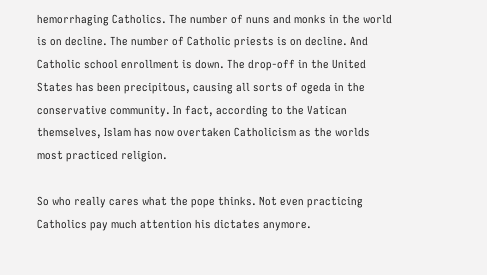hemorrhaging Catholics. The number of nuns and monks in the world is on decline. The number of Catholic priests is on decline. And Catholic school enrollment is down. The drop-off in the United States has been precipitous, causing all sorts of ogeda in the conservative community. In fact, according to the Vatican themselves, Islam has now overtaken Catholicism as the worlds most practiced religion.

So who really cares what the pope thinks. Not even practicing Catholics pay much attention his dictates anymore.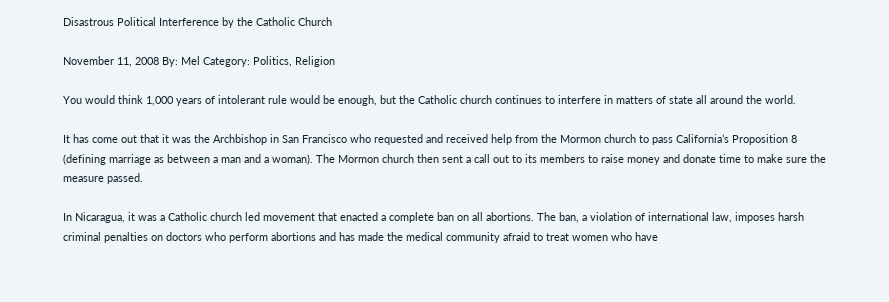Disastrous Political Interference by the Catholic Church

November 11, 2008 By: Mel Category: Politics, Religion

You would think 1,000 years of intolerant rule would be enough, but the Catholic church continues to interfere in matters of state all around the world.

It has come out that it was the Archbishop in San Francisco who requested and received help from the Mormon church to pass California’s Proposition 8 (defining marriage as between a man and a woman). The Mormon church then sent a call out to its members to raise money and donate time to make sure the measure passed.

In Nicaragua, it was a Catholic church led movement that enacted a complete ban on all abortions. The ban, a violation of international law, imposes harsh criminal penalties on doctors who perform abortions and has made the medical community afraid to treat women who have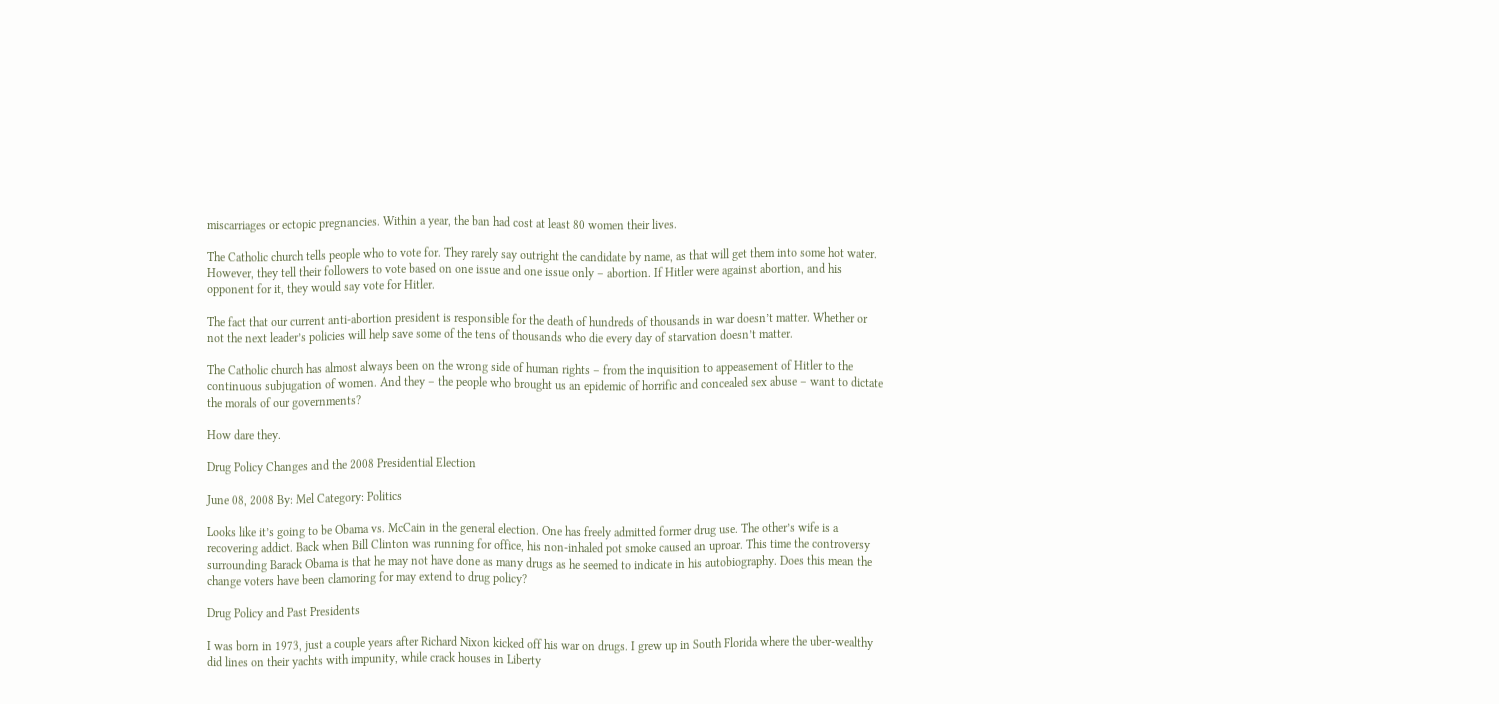miscarriages or ectopic pregnancies. Within a year, the ban had cost at least 80 women their lives.

The Catholic church tells people who to vote for. They rarely say outright the candidate by name, as that will get them into some hot water. However, they tell their followers to vote based on one issue and one issue only – abortion. If Hitler were against abortion, and his opponent for it, they would say vote for Hitler.

The fact that our current anti-abortion president is responsible for the death of hundreds of thousands in war doesn’t matter. Whether or not the next leader’s policies will help save some of the tens of thousands who die every day of starvation doesn’t matter.

The Catholic church has almost always been on the wrong side of human rights – from the inquisition to appeasement of Hitler to the continuous subjugation of women. And they – the people who brought us an epidemic of horrific and concealed sex abuse – want to dictate the morals of our governments?

How dare they.

Drug Policy Changes and the 2008 Presidential Election

June 08, 2008 By: Mel Category: Politics

Looks like it’s going to be Obama vs. McCain in the general election. One has freely admitted former drug use. The other’s wife is a recovering addict. Back when Bill Clinton was running for office, his non-inhaled pot smoke caused an uproar. This time the controversy surrounding Barack Obama is that he may not have done as many drugs as he seemed to indicate in his autobiography. Does this mean the change voters have been clamoring for may extend to drug policy?

Drug Policy and Past Presidents

I was born in 1973, just a couple years after Richard Nixon kicked off his war on drugs. I grew up in South Florida where the uber-wealthy did lines on their yachts with impunity, while crack houses in Liberty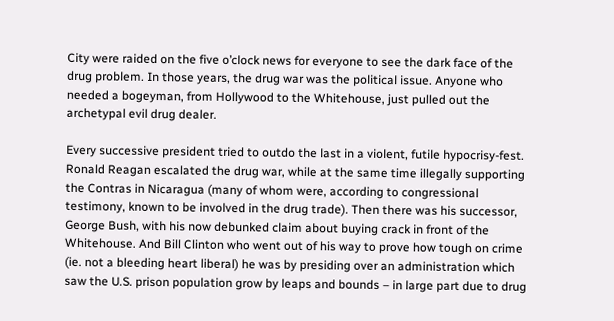City were raided on the five o’clock news for everyone to see the dark face of the drug problem. In those years, the drug war was the political issue. Anyone who needed a bogeyman, from Hollywood to the Whitehouse, just pulled out the archetypal evil drug dealer.

Every successive president tried to outdo the last in a violent, futile hypocrisy-fest. Ronald Reagan escalated the drug war, while at the same time illegally supporting the Contras in Nicaragua (many of whom were, according to congressional testimony, known to be involved in the drug trade). Then there was his successor, George Bush, with his now debunked claim about buying crack in front of the Whitehouse. And Bill Clinton who went out of his way to prove how tough on crime (ie. not a bleeding heart liberal) he was by presiding over an administration which saw the U.S. prison population grow by leaps and bounds – in large part due to drug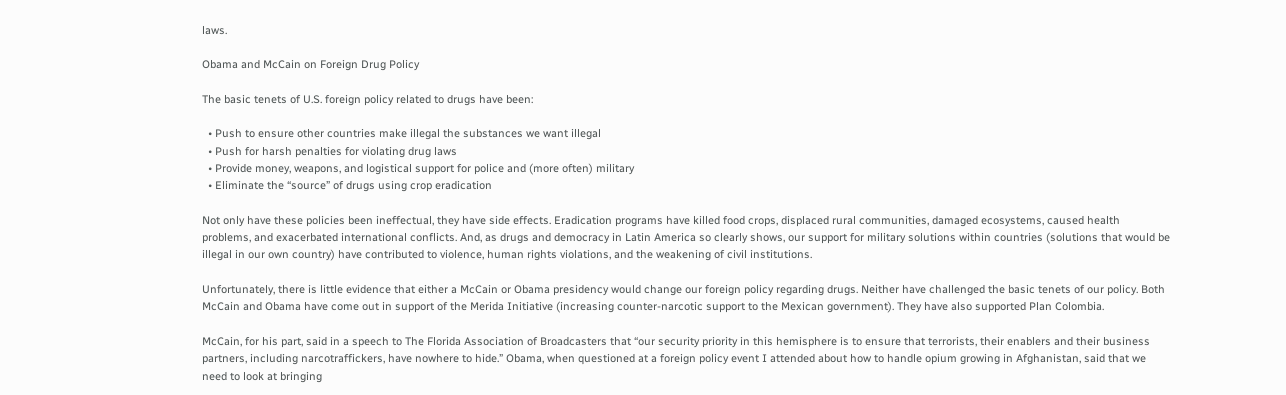laws.

Obama and McCain on Foreign Drug Policy

The basic tenets of U.S. foreign policy related to drugs have been:

  • Push to ensure other countries make illegal the substances we want illegal
  • Push for harsh penalties for violating drug laws
  • Provide money, weapons, and logistical support for police and (more often) military
  • Eliminate the “source” of drugs using crop eradication

Not only have these policies been ineffectual, they have side effects. Eradication programs have killed food crops, displaced rural communities, damaged ecosystems, caused health problems, and exacerbated international conflicts. And, as drugs and democracy in Latin America so clearly shows, our support for military solutions within countries (solutions that would be illegal in our own country) have contributed to violence, human rights violations, and the weakening of civil institutions.

Unfortunately, there is little evidence that either a McCain or Obama presidency would change our foreign policy regarding drugs. Neither have challenged the basic tenets of our policy. Both McCain and Obama have come out in support of the Merida Initiative (increasing counter-narcotic support to the Mexican government). They have also supported Plan Colombia.

McCain, for his part, said in a speech to The Florida Association of Broadcasters that “our security priority in this hemisphere is to ensure that terrorists, their enablers and their business partners, including narcotraffickers, have nowhere to hide.” Obama, when questioned at a foreign policy event I attended about how to handle opium growing in Afghanistan, said that we need to look at bringing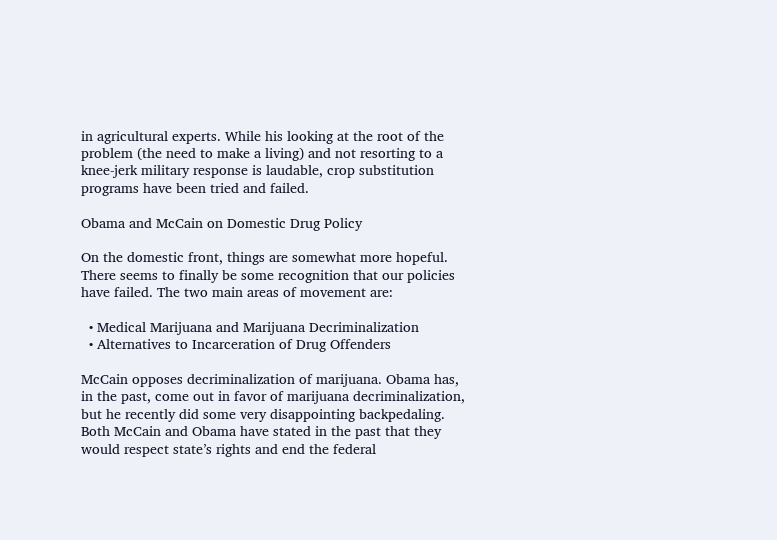in agricultural experts. While his looking at the root of the problem (the need to make a living) and not resorting to a knee-jerk military response is laudable, crop substitution programs have been tried and failed.

Obama and McCain on Domestic Drug Policy

On the domestic front, things are somewhat more hopeful. There seems to finally be some recognition that our policies have failed. The two main areas of movement are:

  • Medical Marijuana and Marijuana Decriminalization
  • Alternatives to Incarceration of Drug Offenders

McCain opposes decriminalization of marijuana. Obama has, in the past, come out in favor of marijuana decriminalization, but he recently did some very disappointing backpedaling. Both McCain and Obama have stated in the past that they would respect state’s rights and end the federal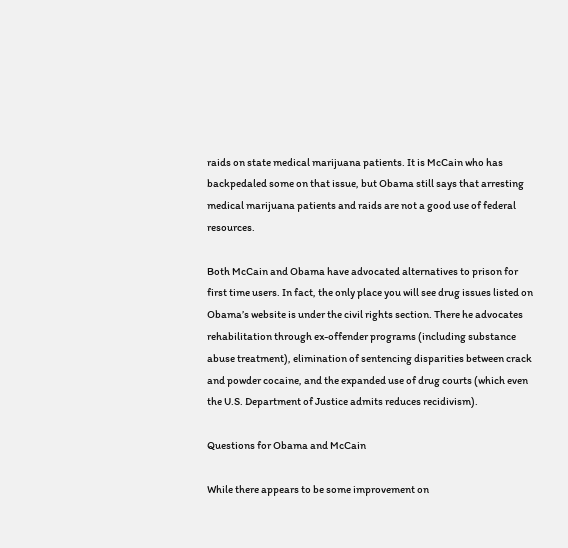raids on state medical marijuana patients. It is McCain who has backpedaled some on that issue, but Obama still says that arresting medical marijuana patients and raids are not a good use of federal resources.

Both McCain and Obama have advocated alternatives to prison for first time users. In fact, the only place you will see drug issues listed on Obama’s website is under the civil rights section. There he advocates rehabilitation through ex-offender programs (including substance abuse treatment), elimination of sentencing disparities between crack and powder cocaine, and the expanded use of drug courts (which even the U.S. Department of Justice admits reduces recidivism).

Questions for Obama and McCain

While there appears to be some improvement on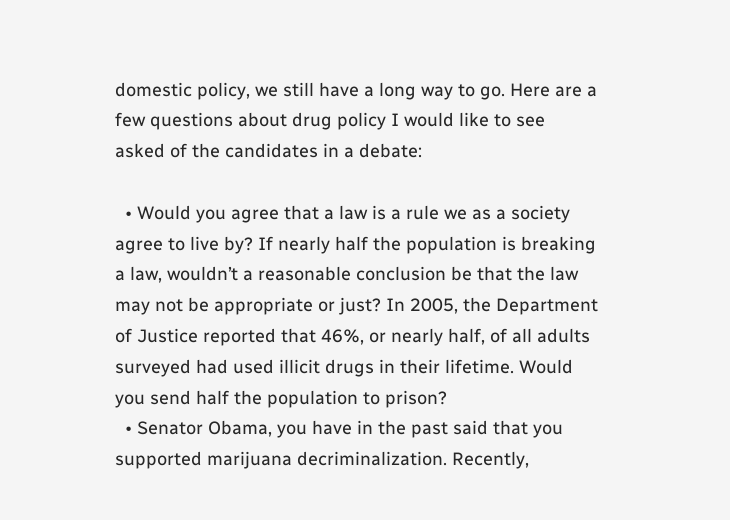domestic policy, we still have a long way to go. Here are a few questions about drug policy I would like to see asked of the candidates in a debate:

  • Would you agree that a law is a rule we as a society agree to live by? If nearly half the population is breaking a law, wouldn’t a reasonable conclusion be that the law may not be appropriate or just? In 2005, the Department of Justice reported that 46%, or nearly half, of all adults surveyed had used illicit drugs in their lifetime. Would you send half the population to prison?
  • Senator Obama, you have in the past said that you supported marijuana decriminalization. Recently,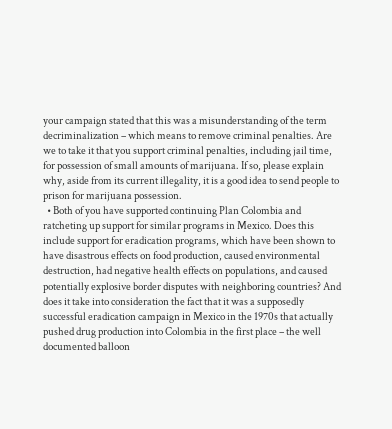your campaign stated that this was a misunderstanding of the term decriminalization – which means to remove criminal penalties. Are we to take it that you support criminal penalties, including jail time, for possession of small amounts of marijuana. If so, please explain why, aside from its current illegality, it is a good idea to send people to prison for marijuana possession.
  • Both of you have supported continuing Plan Colombia and ratcheting up support for similar programs in Mexico. Does this include support for eradication programs, which have been shown to have disastrous effects on food production, caused environmental destruction, had negative health effects on populations, and caused potentially explosive border disputes with neighboring countries? And does it take into consideration the fact that it was a supposedly successful eradication campaign in Mexico in the 1970s that actually pushed drug production into Colombia in the first place – the well documented balloon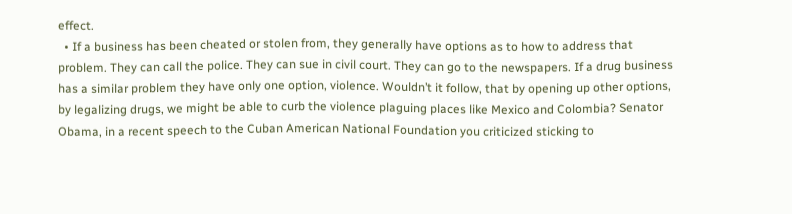effect.
  • If a business has been cheated or stolen from, they generally have options as to how to address that problem. They can call the police. They can sue in civil court. They can go to the newspapers. If a drug business has a similar problem they have only one option, violence. Wouldn’t it follow, that by opening up other options, by legalizing drugs, we might be able to curb the violence plaguing places like Mexico and Colombia? Senator Obama, in a recent speech to the Cuban American National Foundation you criticized sticking to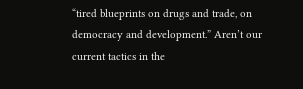“tired blueprints on drugs and trade, on democracy and development.” Aren’t our current tactics in the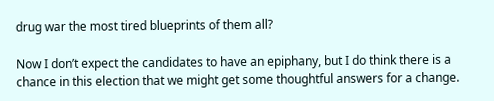drug war the most tired blueprints of them all?

Now I don’t expect the candidates to have an epiphany, but I do think there is a chance in this election that we might get some thoughtful answers for a change.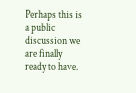Perhaps this is a public discussion we are finally ready to have.